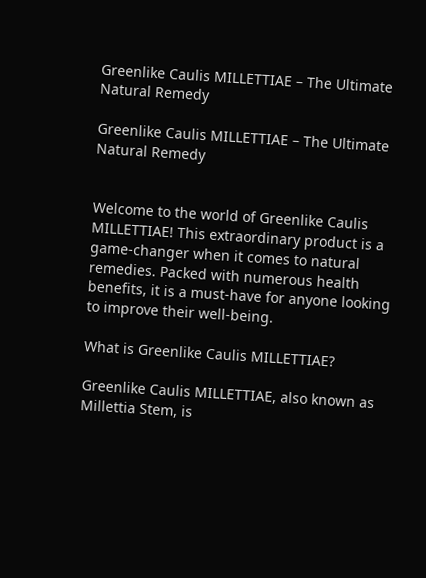Greenlike Caulis MILLETTIAE – The Ultimate Natural Remedy

Greenlike Caulis MILLETTIAE – The Ultimate Natural Remedy


Welcome to the world of Greenlike Caulis MILLETTIAE! This extraordinary product is a game-changer when it comes to natural remedies. Packed with numerous health benefits, it is a must-have for anyone looking to improve their well-being.

What is Greenlike Caulis MILLETTIAE?

Greenlike Caulis MILLETTIAE, also known as Millettia Stem, is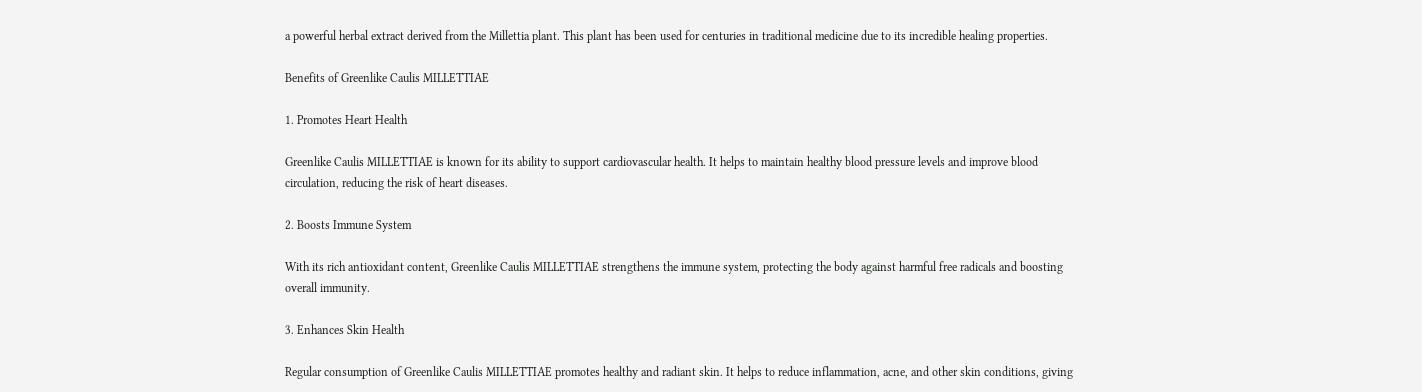a powerful herbal extract derived from the Millettia plant. This plant has been used for centuries in traditional medicine due to its incredible healing properties.

Benefits of Greenlike Caulis MILLETTIAE

1. Promotes Heart Health

Greenlike Caulis MILLETTIAE is known for its ability to support cardiovascular health. It helps to maintain healthy blood pressure levels and improve blood circulation, reducing the risk of heart diseases.

2. Boosts Immune System

With its rich antioxidant content, Greenlike Caulis MILLETTIAE strengthens the immune system, protecting the body against harmful free radicals and boosting overall immunity.

3. Enhances Skin Health

Regular consumption of Greenlike Caulis MILLETTIAE promotes healthy and radiant skin. It helps to reduce inflammation, acne, and other skin conditions, giving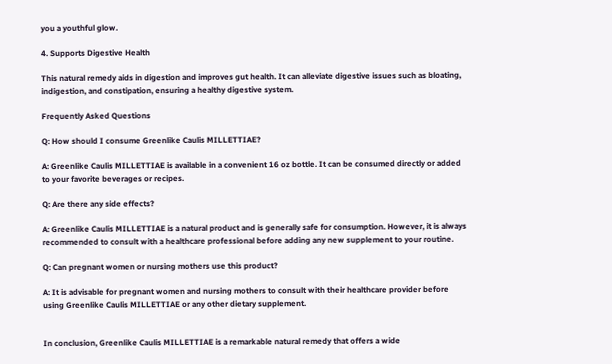you a youthful glow.

4. Supports Digestive Health

This natural remedy aids in digestion and improves gut health. It can alleviate digestive issues such as bloating, indigestion, and constipation, ensuring a healthy digestive system.

Frequently Asked Questions

Q: How should I consume Greenlike Caulis MILLETTIAE?

A: Greenlike Caulis MILLETTIAE is available in a convenient 16 oz bottle. It can be consumed directly or added to your favorite beverages or recipes.

Q: Are there any side effects?

A: Greenlike Caulis MILLETTIAE is a natural product and is generally safe for consumption. However, it is always recommended to consult with a healthcare professional before adding any new supplement to your routine.

Q: Can pregnant women or nursing mothers use this product?

A: It is advisable for pregnant women and nursing mothers to consult with their healthcare provider before using Greenlike Caulis MILLETTIAE or any other dietary supplement.


In conclusion, Greenlike Caulis MILLETTIAE is a remarkable natural remedy that offers a wide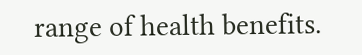range of health benefits.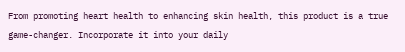From promoting heart health to enhancing skin health, this product is a true game-changer. Incorporate it into your daily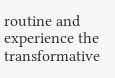routine and experience the transformative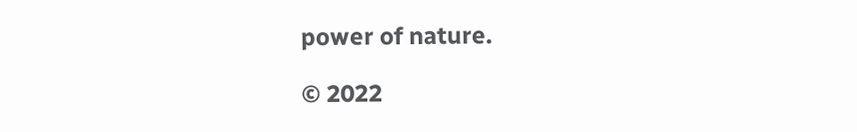power of nature.

© 2022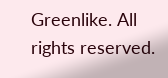Greenlike. All rights reserved.